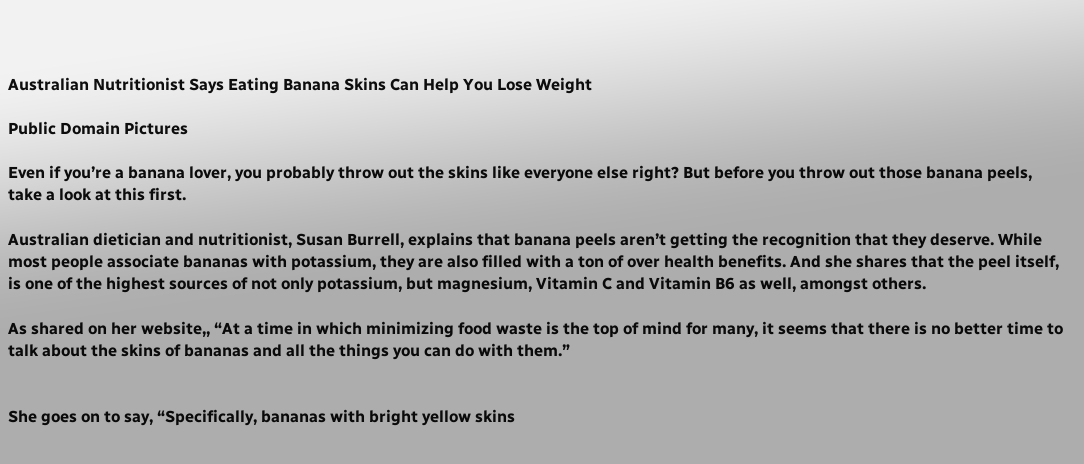Australian Nutritionist Says Eating Banana Skins Can Help You Lose Weight

Public Domain Pictures

Even if you’re a banana lover, you probably throw out the skins like everyone else right? But before you throw out those banana peels, take a look at this first.

Australian dietician and nutritionist, Susan Burrell, explains that banana peels aren’t getting the recognition that they deserve. While most people associate bananas with potassium, they are also filled with a ton of over health benefits. And she shares that the peel itself, is one of the highest sources of not only potassium, but magnesium, Vitamin C and Vitamin B6 as well, amongst others.

As shared on her website,, “At a time in which minimizing food waste is the top of mind for many, it seems that there is no better time to talk about the skins of bananas and all the things you can do with them.”


She goes on to say, “Specifically, bananas with bright yellow skins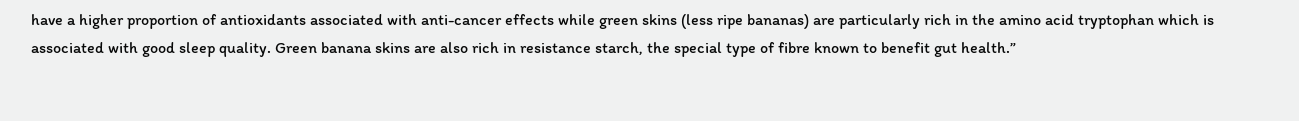have a higher proportion of antioxidants associated with anti-cancer effects while green skins (less ripe bananas) are particularly rich in the amino acid tryptophan which is associated with good sleep quality. Green banana skins are also rich in resistance starch, the special type of fibre known to benefit gut health.”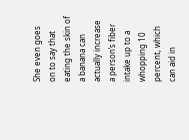She even goes on to say that eating the skin of a banana can actually increase a person’s fiber intake up to a whopping 10 percent, which can aid in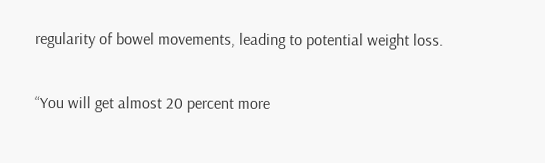regularity of bowel movements, leading to potential weight loss.

“You will get almost 20 percent more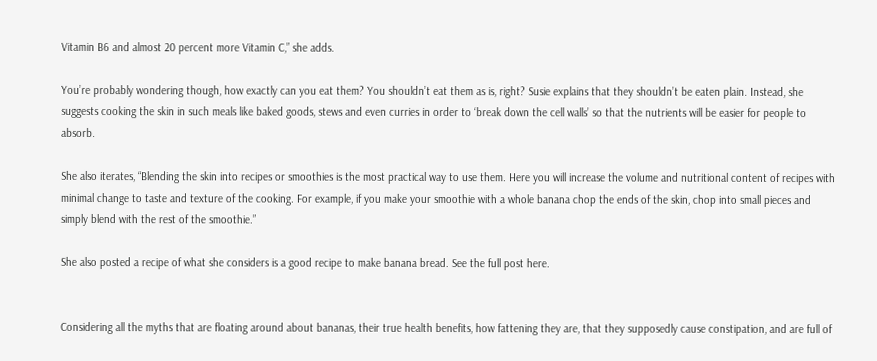Vitamin B6 and almost 20 percent more Vitamin C,” she adds.

You’re probably wondering though, how exactly can you eat them? You shouldn’t eat them as is, right? Susie explains that they shouldn’t be eaten plain. Instead, she suggests cooking the skin in such meals like baked goods, stews and even curries in order to ‘break down the cell walls’ so that the nutrients will be easier for people to absorb.

She also iterates, “Blending the skin into recipes or smoothies is the most practical way to use them. Here you will increase the volume and nutritional content of recipes with minimal change to taste and texture of the cooking. For example, if you make your smoothie with a whole banana chop the ends of the skin, chop into small pieces and simply blend with the rest of the smoothie.”

She also posted a recipe of what she considers is a good recipe to make banana bread. See the full post here.


Considering all the myths that are floating around about bananas, their true health benefits, how fattening they are, that they supposedly cause constipation, and are full of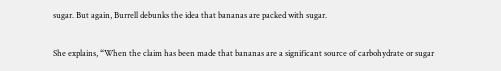sugar. But again, Burrell debunks the idea that bananas are packed with sugar.

She explains, “When the claim has been made that bananas are a significant source of carbohydrate or sugar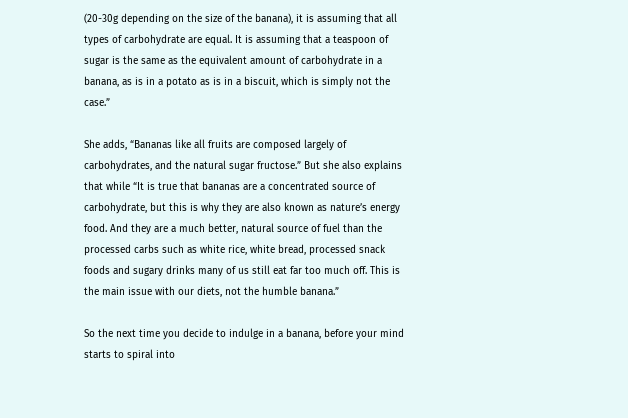(20-30g depending on the size of the banana), it is assuming that all types of carbohydrate are equal. It is assuming that a teaspoon of sugar is the same as the equivalent amount of carbohydrate in a banana, as is in a potato as is in a biscuit, which is simply not the case.”

She adds, “Bananas like all fruits are composed largely of carbohydrates, and the natural sugar fructose.” But she also explains that while “It is true that bananas are a concentrated source of carbohydrate, but this is why they are also known as nature’s energy food. And they are a much better, natural source of fuel than the processed carbs such as white rice, white bread, processed snack foods and sugary drinks many of us still eat far too much off. This is the main issue with our diets, not the humble banana.”

So the next time you decide to indulge in a banana, before your mind starts to spiral into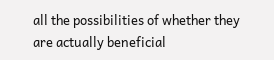all the possibilities of whether they are actually beneficial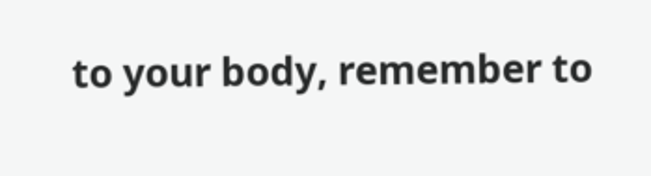to your body, remember to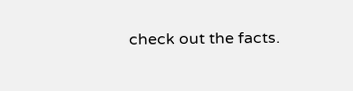check out the facts.